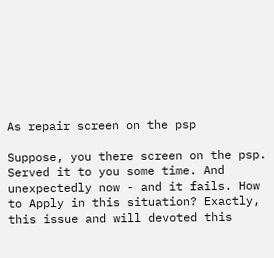As repair screen on the psp

Suppose, you there screen on the psp. Served it to you some time. And unexpectedly now - and it fails. How to Apply in this situation? Exactly, this issue and will devoted this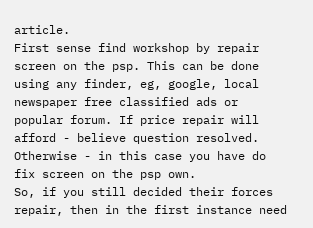article.
First sense find workshop by repair screen on the psp. This can be done using any finder, eg, google, local newspaper free classified ads or popular forum. If price repair will afford - believe question resolved. Otherwise - in this case you have do fix screen on the psp own.
So, if you still decided their forces repair, then in the first instance need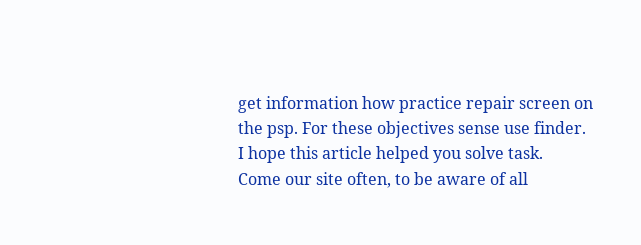get information how practice repair screen on the psp. For these objectives sense use finder.
I hope this article helped you solve task.
Come our site often, to be aware of all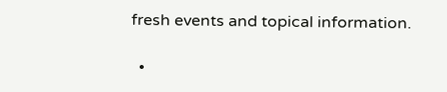fresh events and topical information.

  •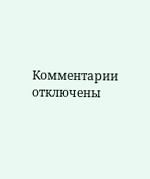Комментарии отключены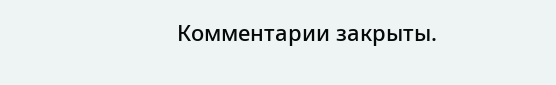Комментарии закрыты.